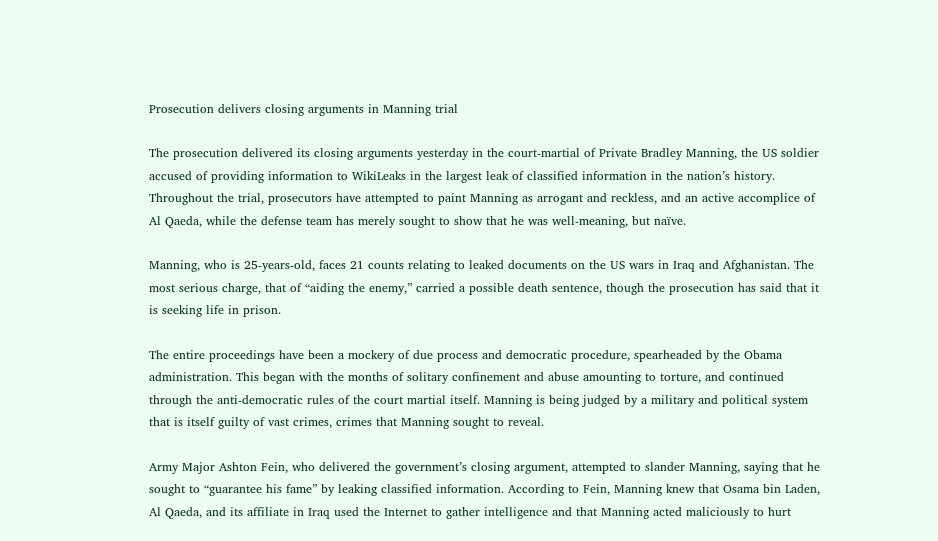Prosecution delivers closing arguments in Manning trial

The prosecution delivered its closing arguments yesterday in the court-martial of Private Bradley Manning, the US soldier accused of providing information to WikiLeaks in the largest leak of classified information in the nation’s history. Throughout the trial, prosecutors have attempted to paint Manning as arrogant and reckless, and an active accomplice of Al Qaeda, while the defense team has merely sought to show that he was well-meaning, but naïve.

Manning, who is 25-years-old, faces 21 counts relating to leaked documents on the US wars in Iraq and Afghanistan. The most serious charge, that of “aiding the enemy,” carried a possible death sentence, though the prosecution has said that it is seeking life in prison.

The entire proceedings have been a mockery of due process and democratic procedure, spearheaded by the Obama administration. This began with the months of solitary confinement and abuse amounting to torture, and continued through the anti-democratic rules of the court martial itself. Manning is being judged by a military and political system that is itself guilty of vast crimes, crimes that Manning sought to reveal.

Army Major Ashton Fein, who delivered the government’s closing argument, attempted to slander Manning, saying that he sought to “guarantee his fame” by leaking classified information. According to Fein, Manning knew that Osama bin Laden, Al Qaeda, and its affiliate in Iraq used the Internet to gather intelligence and that Manning acted maliciously to hurt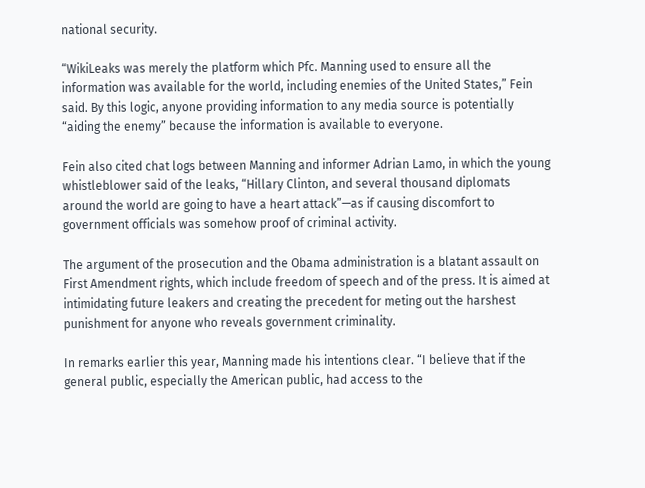national security.

“WikiLeaks was merely the platform which Pfc. Manning used to ensure all the information was available for the world, including enemies of the United States,” Fein said. By this logic, anyone providing information to any media source is potentially “aiding the enemy” because the information is available to everyone.

Fein also cited chat logs between Manning and informer Adrian Lamo, in which the young whistleblower said of the leaks, “Hillary Clinton, and several thousand diplomats around the world are going to have a heart attack”—as if causing discomfort to government officials was somehow proof of criminal activity.

The argument of the prosecution and the Obama administration is a blatant assault on First Amendment rights, which include freedom of speech and of the press. It is aimed at intimidating future leakers and creating the precedent for meting out the harshest punishment for anyone who reveals government criminality.

In remarks earlier this year, Manning made his intentions clear. “I believe that if the general public, especially the American public, had access to the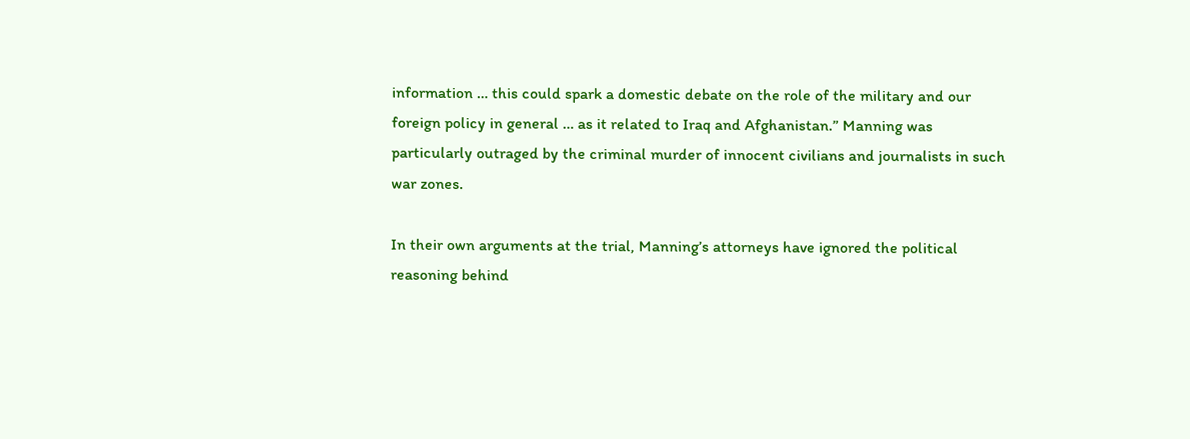information … this could spark a domestic debate on the role of the military and our foreign policy in general … as it related to Iraq and Afghanistan.” Manning was particularly outraged by the criminal murder of innocent civilians and journalists in such war zones.

In their own arguments at the trial, Manning’s attorneys have ignored the political reasoning behind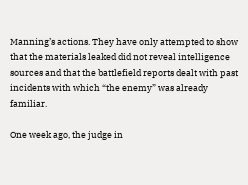Manning’s actions. They have only attempted to show that the materials leaked did not reveal intelligence sources and that the battlefield reports dealt with past incidents with which “the enemy” was already familiar.

One week ago, the judge in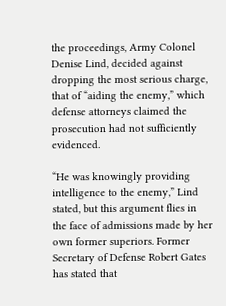the proceedings, Army Colonel Denise Lind, decided against dropping the most serious charge, that of “aiding the enemy,” which defense attorneys claimed the prosecution had not sufficiently evidenced.

“He was knowingly providing intelligence to the enemy,” Lind stated, but this argument flies in the face of admissions made by her own former superiors. Former Secretary of Defense Robert Gates has stated that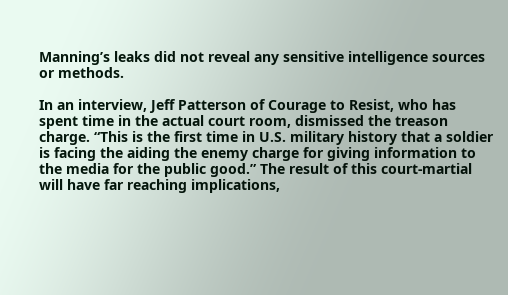Manning’s leaks did not reveal any sensitive intelligence sources or methods.

In an interview, Jeff Patterson of Courage to Resist, who has spent time in the actual court room, dismissed the treason charge. “This is the first time in U.S. military history that a soldier is facing the aiding the enemy charge for giving information to the media for the public good.” The result of this court-martial will have far reaching implications,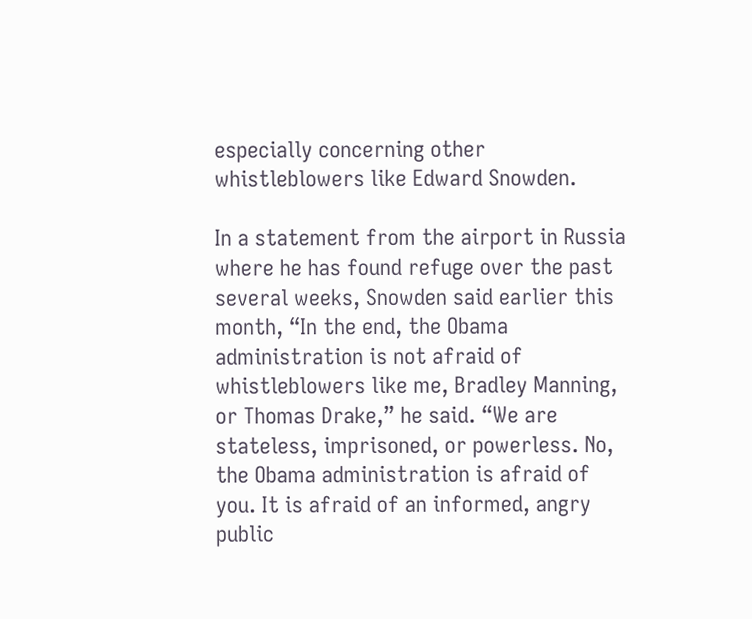especially concerning other whistleblowers like Edward Snowden.

In a statement from the airport in Russia where he has found refuge over the past several weeks, Snowden said earlier this month, “In the end, the Obama administration is not afraid of whistleblowers like me, Bradley Manning, or Thomas Drake,” he said. “We are stateless, imprisoned, or powerless. No, the Obama administration is afraid of you. It is afraid of an informed, angry public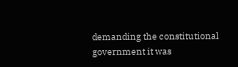demanding the constitutional government it was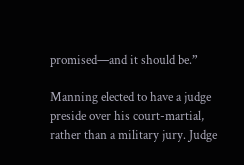promised—and it should be.”

Manning elected to have a judge preside over his court-martial, rather than a military jury. Judge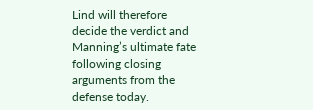Lind will therefore decide the verdict and Manning’s ultimate fate following closing arguments from the defense today.